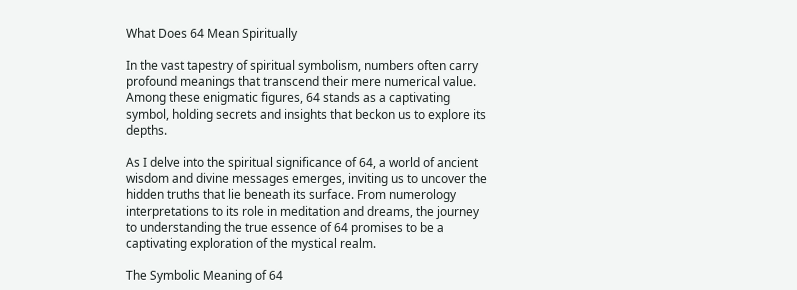What Does 64 Mean Spiritually

In the vast tapestry of spiritual symbolism, numbers often carry profound meanings that transcend their mere numerical value. Among these enigmatic figures, 64 stands as a captivating symbol, holding secrets and insights that beckon us to explore its depths.

As I delve into the spiritual significance of 64, a world of ancient wisdom and divine messages emerges, inviting us to uncover the hidden truths that lie beneath its surface. From numerology interpretations to its role in meditation and dreams, the journey to understanding the true essence of 64 promises to be a captivating exploration of the mystical realm.

The Symbolic Meaning of 64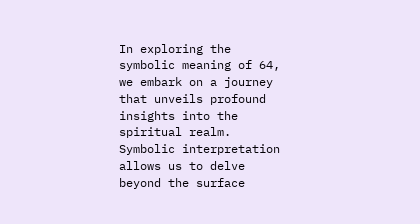In exploring the symbolic meaning of 64, we embark on a journey that unveils profound insights into the spiritual realm. Symbolic interpretation allows us to delve beyond the surface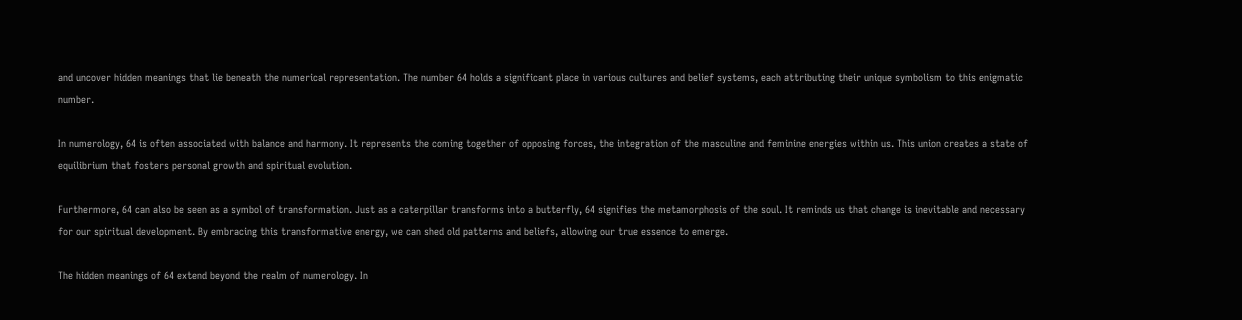and uncover hidden meanings that lie beneath the numerical representation. The number 64 holds a significant place in various cultures and belief systems, each attributing their unique symbolism to this enigmatic number.

In numerology, 64 is often associated with balance and harmony. It represents the coming together of opposing forces, the integration of the masculine and feminine energies within us. This union creates a state of equilibrium that fosters personal growth and spiritual evolution.

Furthermore, 64 can also be seen as a symbol of transformation. Just as a caterpillar transforms into a butterfly, 64 signifies the metamorphosis of the soul. It reminds us that change is inevitable and necessary for our spiritual development. By embracing this transformative energy, we can shed old patterns and beliefs, allowing our true essence to emerge.

The hidden meanings of 64 extend beyond the realm of numerology. In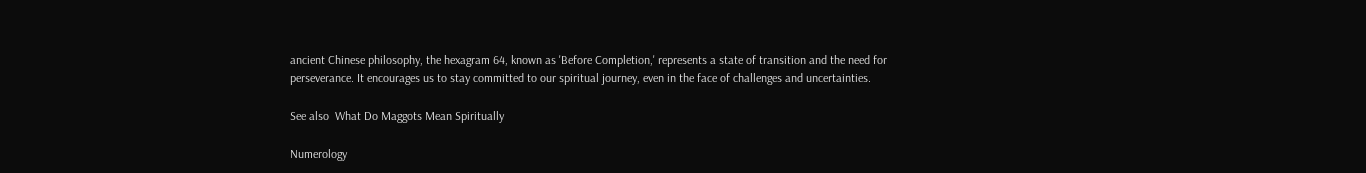ancient Chinese philosophy, the hexagram 64, known as 'Before Completion,' represents a state of transition and the need for perseverance. It encourages us to stay committed to our spiritual journey, even in the face of challenges and uncertainties.

See also  What Do Maggots Mean Spiritually

Numerology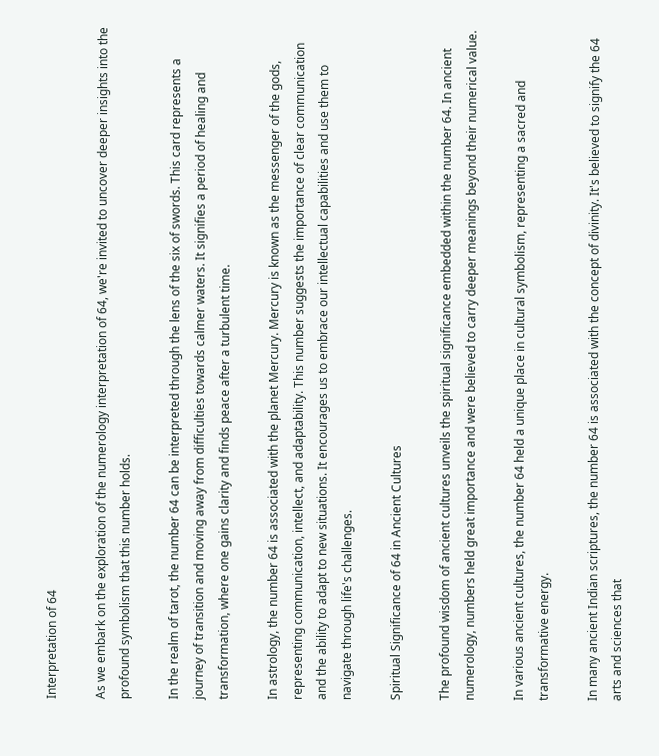Interpretation of 64

As we embark on the exploration of the numerology interpretation of 64, we're invited to uncover deeper insights into the profound symbolism that this number holds.

In the realm of tarot, the number 64 can be interpreted through the lens of the six of swords. This card represents a journey of transition and moving away from difficulties towards calmer waters. It signifies a period of healing and transformation, where one gains clarity and finds peace after a turbulent time.

In astrology, the number 64 is associated with the planet Mercury. Mercury is known as the messenger of the gods, representing communication, intellect, and adaptability. This number suggests the importance of clear communication and the ability to adapt to new situations. It encourages us to embrace our intellectual capabilities and use them to navigate through life's challenges.

Spiritual Significance of 64 in Ancient Cultures

The profound wisdom of ancient cultures unveils the spiritual significance embedded within the number 64. In ancient numerology, numbers held great importance and were believed to carry deeper meanings beyond their numerical value.

In various ancient cultures, the number 64 held a unique place in cultural symbolism, representing a sacred and transformative energy.

In many ancient Indian scriptures, the number 64 is associated with the concept of divinity. It's believed to signify the 64 arts and sciences that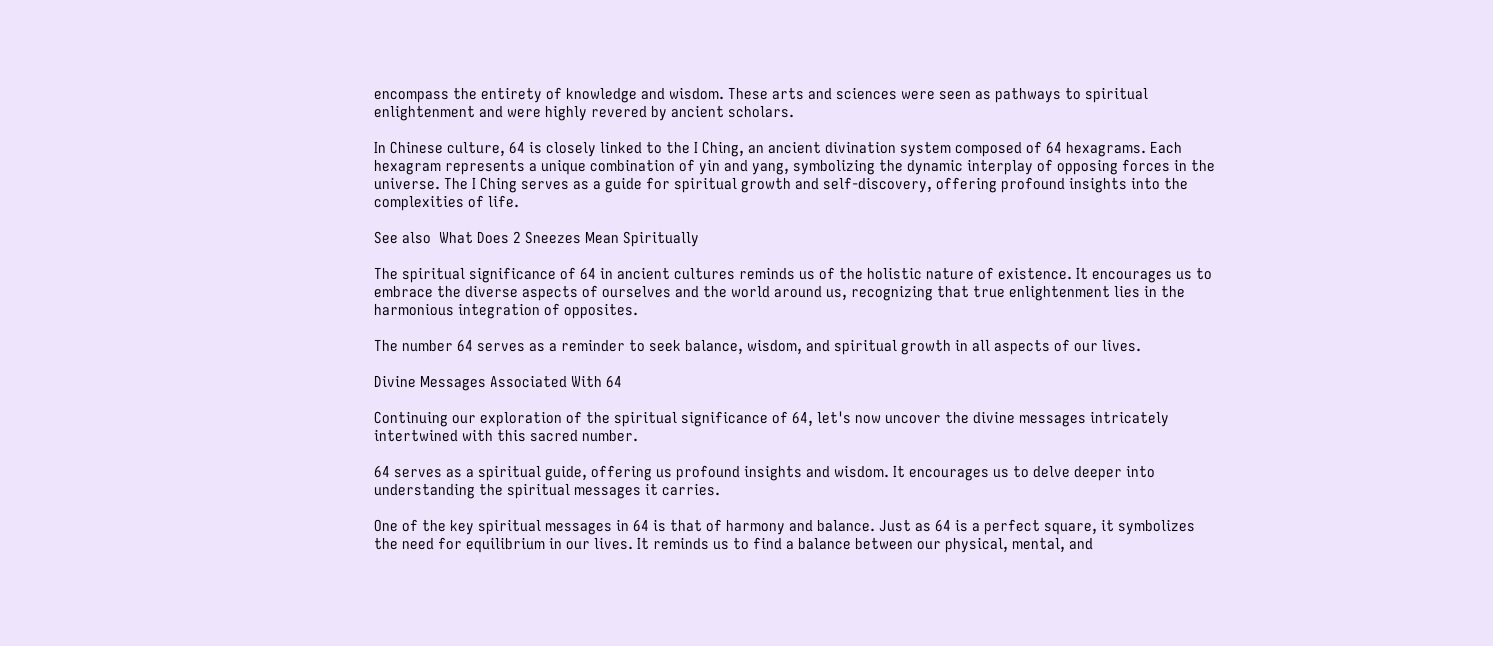encompass the entirety of knowledge and wisdom. These arts and sciences were seen as pathways to spiritual enlightenment and were highly revered by ancient scholars.

In Chinese culture, 64 is closely linked to the I Ching, an ancient divination system composed of 64 hexagrams. Each hexagram represents a unique combination of yin and yang, symbolizing the dynamic interplay of opposing forces in the universe. The I Ching serves as a guide for spiritual growth and self-discovery, offering profound insights into the complexities of life.

See also  What Does 2 Sneezes Mean Spiritually

The spiritual significance of 64 in ancient cultures reminds us of the holistic nature of existence. It encourages us to embrace the diverse aspects of ourselves and the world around us, recognizing that true enlightenment lies in the harmonious integration of opposites.

The number 64 serves as a reminder to seek balance, wisdom, and spiritual growth in all aspects of our lives.

Divine Messages Associated With 64

Continuing our exploration of the spiritual significance of 64, let's now uncover the divine messages intricately intertwined with this sacred number.

64 serves as a spiritual guide, offering us profound insights and wisdom. It encourages us to delve deeper into understanding the spiritual messages it carries.

One of the key spiritual messages in 64 is that of harmony and balance. Just as 64 is a perfect square, it symbolizes the need for equilibrium in our lives. It reminds us to find a balance between our physical, mental, and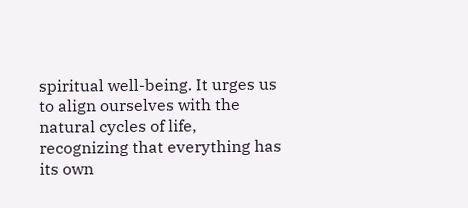spiritual well-being. It urges us to align ourselves with the natural cycles of life, recognizing that everything has its own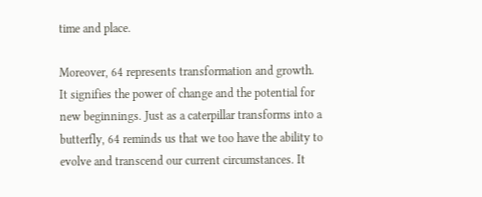time and place.

Moreover, 64 represents transformation and growth. It signifies the power of change and the potential for new beginnings. Just as a caterpillar transforms into a butterfly, 64 reminds us that we too have the ability to evolve and transcend our current circumstances. It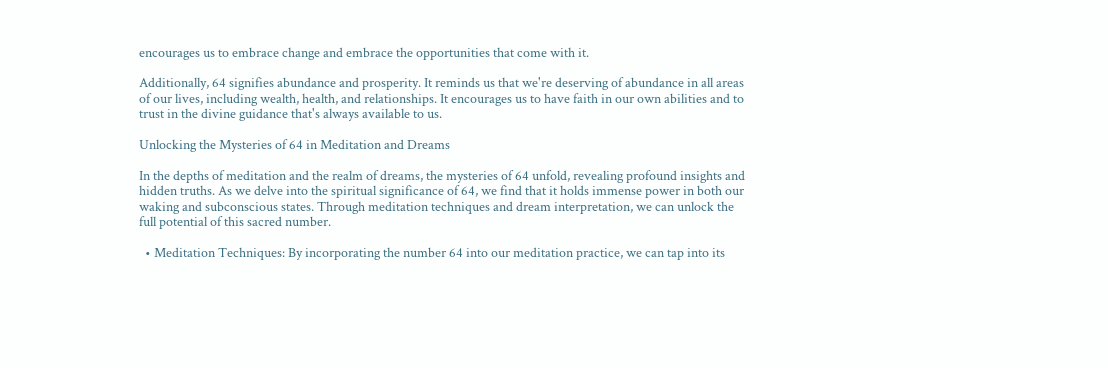encourages us to embrace change and embrace the opportunities that come with it.

Additionally, 64 signifies abundance and prosperity. It reminds us that we're deserving of abundance in all areas of our lives, including wealth, health, and relationships. It encourages us to have faith in our own abilities and to trust in the divine guidance that's always available to us.

Unlocking the Mysteries of 64 in Meditation and Dreams

In the depths of meditation and the realm of dreams, the mysteries of 64 unfold, revealing profound insights and hidden truths. As we delve into the spiritual significance of 64, we find that it holds immense power in both our waking and subconscious states. Through meditation techniques and dream interpretation, we can unlock the full potential of this sacred number.

  • Meditation Techniques: By incorporating the number 64 into our meditation practice, we can tap into its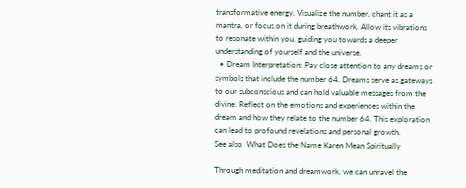transformative energy. Visualize the number, chant it as a mantra, or focus on it during breathwork. Allow its vibrations to resonate within you, guiding you towards a deeper understanding of yourself and the universe.
  • Dream Interpretation: Pay close attention to any dreams or symbols that include the number 64. Dreams serve as gateways to our subconscious and can hold valuable messages from the divine. Reflect on the emotions and experiences within the dream and how they relate to the number 64. This exploration can lead to profound revelations and personal growth.
See also  What Does the Name Karen Mean Spiritually

Through meditation and dreamwork, we can unravel the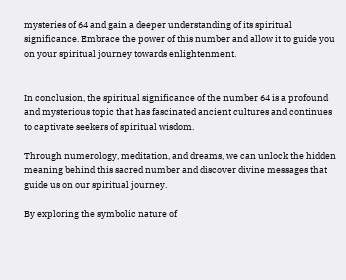mysteries of 64 and gain a deeper understanding of its spiritual significance. Embrace the power of this number and allow it to guide you on your spiritual journey towards enlightenment.


In conclusion, the spiritual significance of the number 64 is a profound and mysterious topic that has fascinated ancient cultures and continues to captivate seekers of spiritual wisdom.

Through numerology, meditation, and dreams, we can unlock the hidden meaning behind this sacred number and discover divine messages that guide us on our spiritual journey.

By exploring the symbolic nature of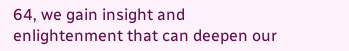64, we gain insight and enlightenment that can deepen our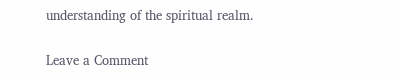understanding of the spiritual realm.

Leave a Comment